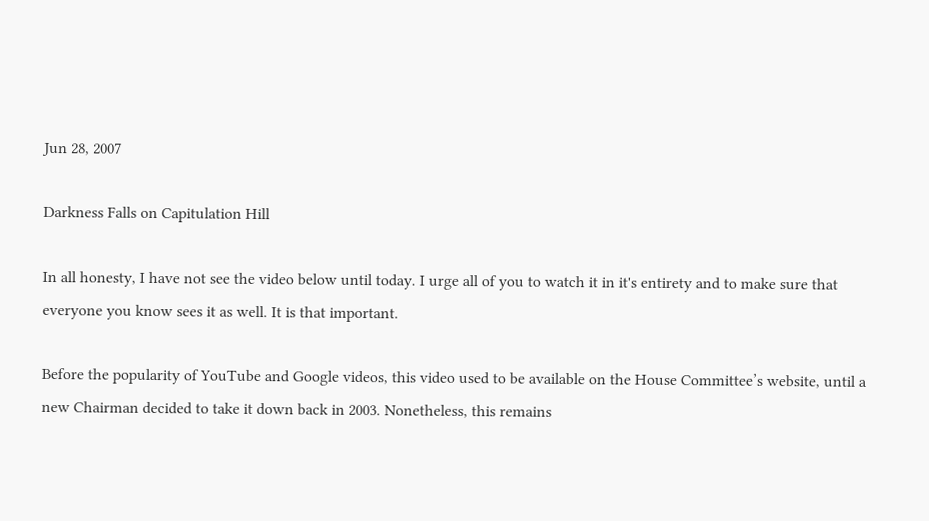Jun 28, 2007

Darkness Falls on Capitulation Hill

In all honesty, I have not see the video below until today. I urge all of you to watch it in it's entirety and to make sure that everyone you know sees it as well. It is that important.

Before the popularity of YouTube and Google videos, this video used to be available on the House Committee’s website, until a new Chairman decided to take it down back in 2003. Nonetheless, this remains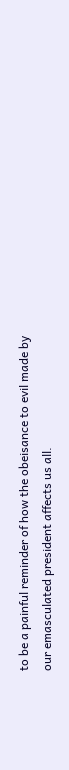to be a painful reminder of how the obeisance to evil made by our emasculated president affects us all.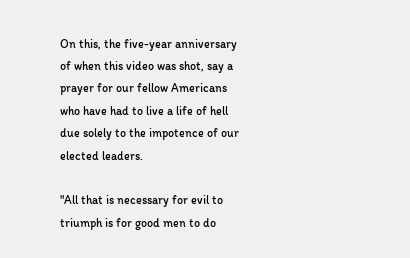On this, the five-year anniversary of when this video was shot, say a prayer for our fellow Americans who have had to live a life of hell due solely to the impotence of our elected leaders.

"All that is necessary for evil to triumph is for good men to do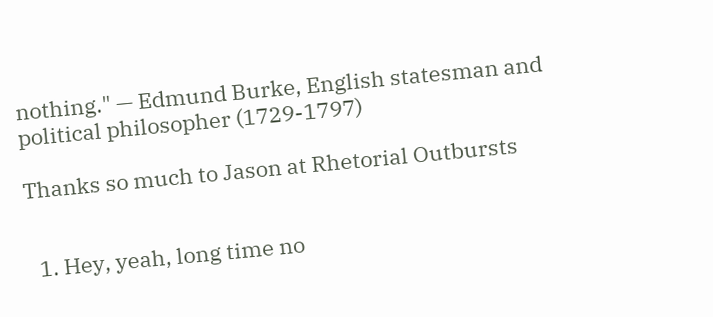nothing." — Edmund Burke, English statesman and political philosopher (1729-1797)

Thanks so much to Jason at Rhetorial Outbursts


  1. Hey, yeah, long time no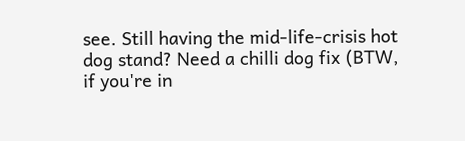see. Still having the mid-life-crisis hot dog stand? Need a chilli dog fix (BTW, if you're in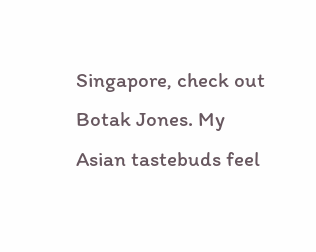Singapore, check out Botak Jones. My Asian tastebuds feel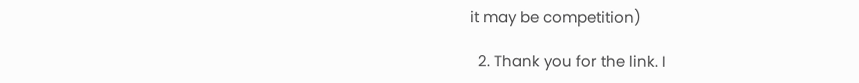it may be competition)

  2. Thank you for the link. I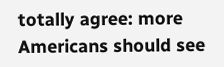totally agree: more Americans should see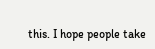this. I hope people take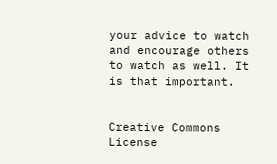your advice to watch and encourage others to watch as well. It is that important.


Creative Commons License